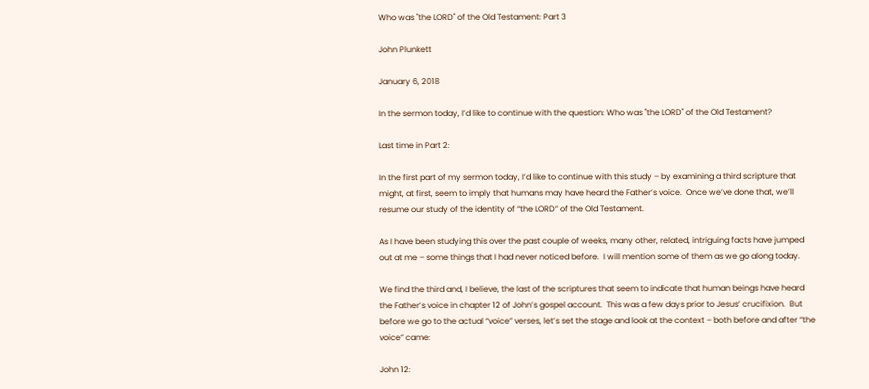Who was "the LORD" of the Old Testament: Part 3

John Plunkett

January 6, 2018

In the sermon today, I’d like to continue with the question: Who was "the LORD" of the Old Testament?

Last time in Part 2:

In the first part of my sermon today, I’d like to continue with this study – by examining a third scripture that might, at first, seem to imply that humans may have heard the Father’s voice.  Once we’ve done that, we’ll resume our study of the identity of “the LORD” of the Old Testament.

As I have been studying this over the past couple of weeks, many other, related, intriguing facts have jumped out at me – some things that I had never noticed before.  I will mention some of them as we go along today.

We find the third and, I believe, the last of the scriptures that seem to indicate that human beings have heard the Father’s voice in chapter 12 of John’s gospel account.  This was a few days prior to Jesus’ crucifixion.  But before we go to the actual “voice” verses, let’s set the stage and look at the context – both before and after “the voice” came:

John 12: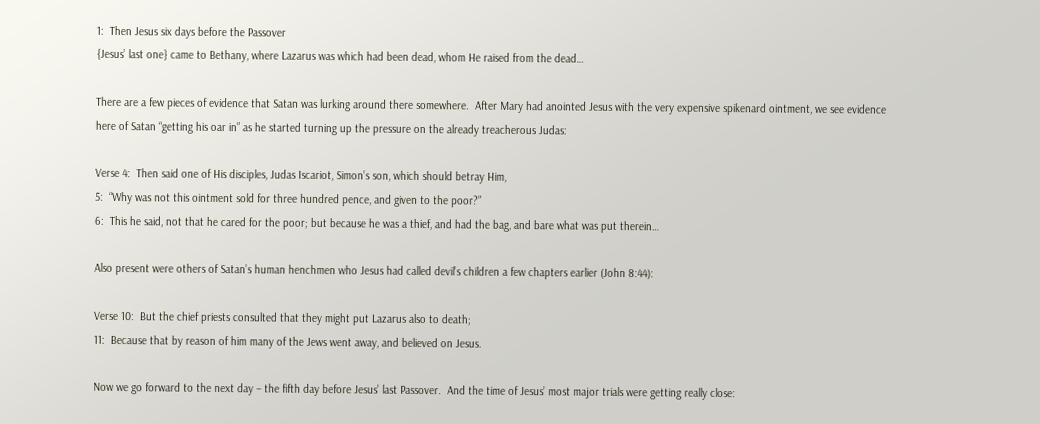1:  Then Jesus six days before the Passover
{Jesus’ last one} came to Bethany, where Lazarus was which had been dead, whom He raised from the dead…

There are a few pieces of evidence that Satan was lurking around there somewhere.  After Mary had anointed Jesus with the very expensive spikenard ointment, we see evidence here of Satan “getting his oar in” as he started turning up the pressure on the already treacherous Judas:

Verse 4:  Then said one of His disciples, Judas Iscariot, Simon’s son, which should betray Him,
5:  “Why was not this ointment sold for three hundred pence, and given to the poor?”
6:  This he said, not that he cared for the poor; but because he was a thief, and had the bag, and bare what was put therein…

Also present were others of Satan’s human henchmen who Jesus had called devil’s children a few chapters earlier (John 8:44):

Verse 10:  But the chief priests consulted that they might put Lazarus also to death;
11:  Because that by reason of him many of the Jews went away, and believed on Jesus.

Now we go forward to the next day – the fifth day before Jesus’ last Passover.  And the time of Jesus’ most major trials were getting really close: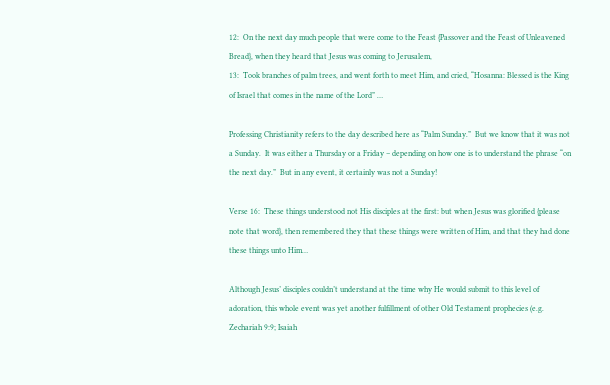12:  On the next day much people that were come to the Feast {Passover and the Feast of Unleavened Bread}, when they heard that Jesus was coming to Jerusalem,
13:  Took branches of palm trees, and went forth to meet Him, and cried, “Hosanna: Blessed is the King of Israel that comes in the name of the Lord” …

Professing Christianity refers to the day described here as “Palm Sunday.”  But we know that it was not a Sunday.  It was either a Thursday or a Friday – depending on how one is to understand the phrase “on the next day.”  But in any event, it certainly was not a Sunday!

Verse 16:  These things understood not His disciples at the first: but when Jesus was glorified {please note that word}, then remembered they that these things were written of Him, and that they had done these things unto Him…

Although Jesus’ disciples couldn’t understand at the time why He would submit to this level of adoration, this whole event was yet another fulfillment of other Old Testament prophecies (e.g. Zechariah 9:9; Isaiah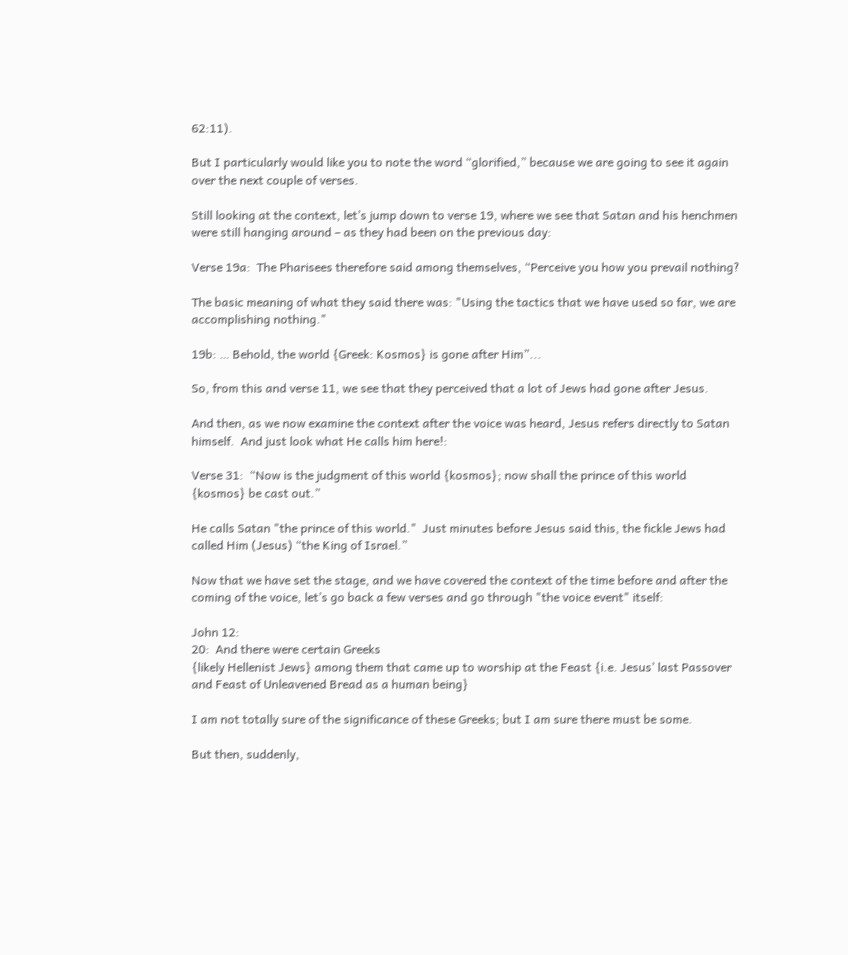62:11).

But I particularly would like you to note the word “glorified,” because we are going to see it again over the next couple of verses.

Still looking at the context, let’s jump down to verse 19, where we see that Satan and his henchmen were still hanging around – as they had been on the previous day:

Verse 19a:  The Pharisees therefore said among themselves, “Perceive you how you prevail nothing?

The basic meaning of what they said there was: "Using the tactics that we have used so far, we are accomplishing nothing."

19b: … Behold, the world {Greek: Kosmos} is gone after Him”...

So, from this and verse 11, we see that they perceived that a lot of Jews had gone after Jesus.

And then, as we now examine the context after the voice was heard, Jesus refers directly to Satan himself.  And just look what He calls him here!:

Verse 31:  “Now is the judgment of this world {kosmos}; now shall the prince of this world {kosmos} be cast out.”

He calls Satan "the prince of this world."  Just minutes before Jesus said this, the fickle Jews had called Him (Jesus) “the King of Israel.”

Now that we have set the stage, and we have covered the context of the time before and after the coming of the voice, let’s go back a few verses and go through "the voice event" itself:

John 12:
20:  And there were certain Greeks
{likely Hellenist Jews} among them that came up to worship at the Feast {i.e. Jesus’ last Passover and Feast of Unleavened Bread as a human being}

I am not totally sure of the significance of these Greeks; but I am sure there must be some.

But then, suddenly,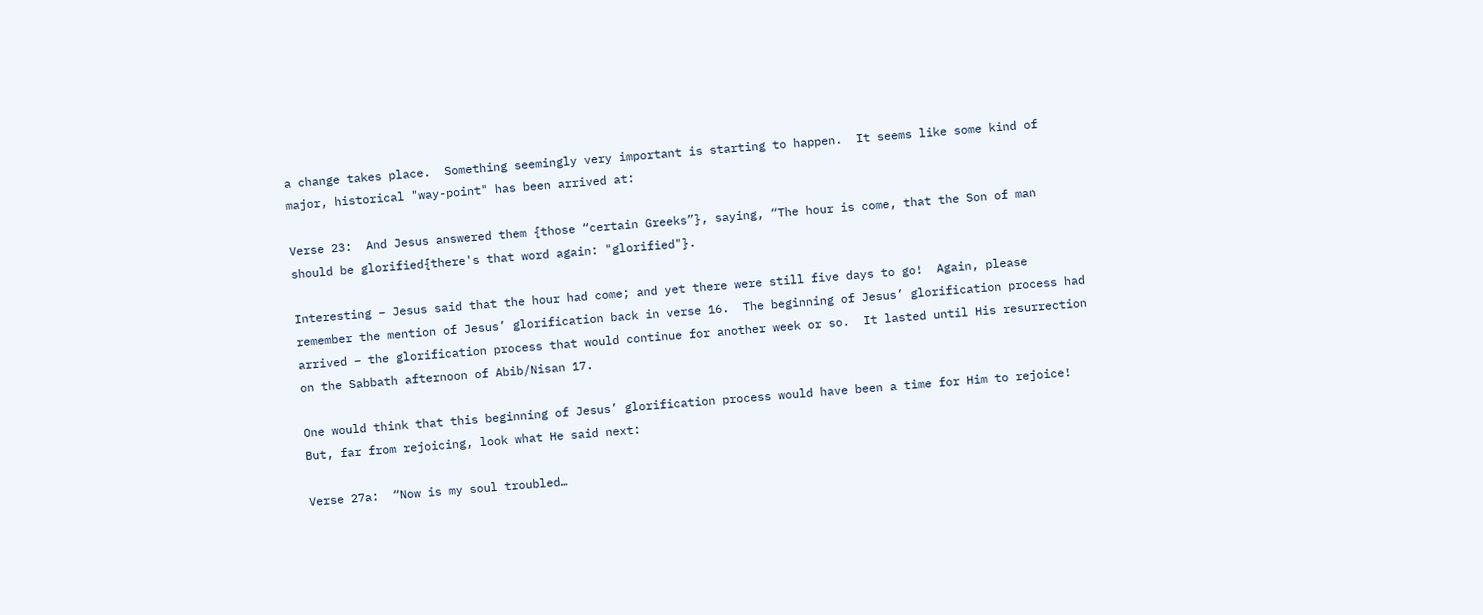a change takes place.  Something seemingly very important is starting to happen.  It seems like some kind of  major, historical "way-point" has been arrived at:

Verse 23:  And Jesus answered them {those “certain Greeks”}, saying, “The hour is come, that the Son of man should be glorified{there's that word again: "glorified"}.

Interesting – Jesus said that the hour had come; and yet there were still five days to go!  Again, please remember the mention of Jesus’ glorification back in verse 16.  The beginning of Jesus’ glorification process had arrived – the glorification process that would continue for another week or so.  It lasted until His resurrection on the Sabbath afternoon of Abib/Nisan 17.

One would think that this beginning of Jesus’ glorification process would have been a time for Him to rejoice!  But, far from rejoicing, look what He said next:

Verse 27a:  “Now is my soul troubled…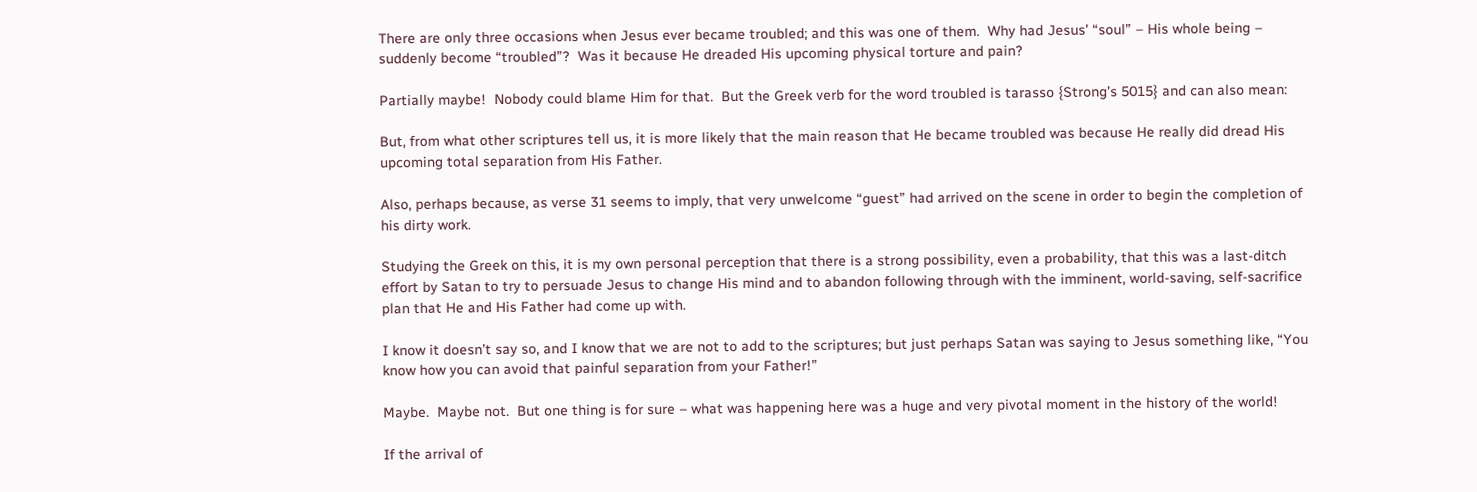There are only three occasions when Jesus ever became troubled; and this was one of them.  Why had Jesus’ “soul” – His whole being – suddenly become “troubled”?  Was it because He dreaded His upcoming physical torture and pain?

Partially maybe!  Nobody could blame Him for that.  But the Greek verb for the word troubled is tarasso {Strong’s 5015} and can also mean:

But, from what other scriptures tell us, it is more likely that the main reason that He became troubled was because He really did dread His upcoming total separation from His Father.

Also, perhaps because, as verse 31 seems to imply, that very unwelcome “guest” had arrived on the scene in order to begin the completion of his dirty work.

Studying the Greek on this, it is my own personal perception that there is a strong possibility, even a probability, that this was a last-ditch effort by Satan to try to persuade Jesus to change His mind and to abandon following through with the imminent, world-saving, self-sacrifice plan that He and His Father had come up with.

I know it doesn’t say so, and I know that we are not to add to the scriptures; but just perhaps Satan was saying to Jesus something like, “You know how you can avoid that painful separation from your Father!”

Maybe.  Maybe not.  But one thing is for sure – what was happening here was a huge and very pivotal moment in the history of the world!

If the arrival of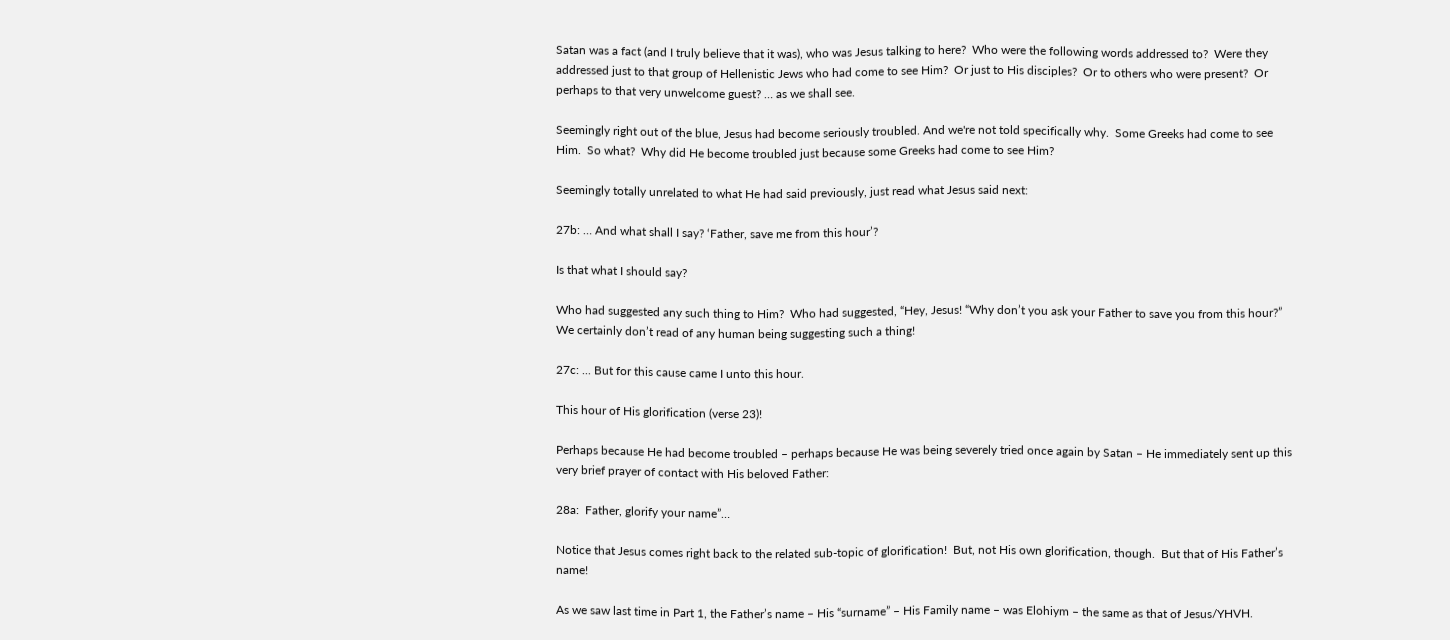Satan was a fact (and I truly believe that it was), who was Jesus talking to here?  Who were the following words addressed to?  Were they addressed just to that group of Hellenistic Jews who had come to see Him?  Or just to His disciples?  Or to others who were present?  Or perhaps to that very unwelcome guest? … as we shall see.

Seemingly right out of the blue, Jesus had become seriously troubled. And we're not told specifically why.  Some Greeks had come to see Him.  So what?  Why did He become troubled just because some Greeks had come to see Him?

Seemingly totally unrelated to what He had said previously, just read what Jesus said next:

27b: … And what shall I say? ‘Father, save me from this hour’?

Is that what I should say?

Who had suggested any such thing to Him?  Who had suggested, “Hey, Jesus! “Why don’t you ask your Father to save you from this hour?”  We certainly don’t read of any human being suggesting such a thing!

27c: ... But for this cause came I unto this hour.

This hour of His glorification (verse 23)!

Perhaps because He had become troubled – perhaps because He was being severely tried once again by Satan – He immediately sent up this very brief prayer of contact with His beloved Father:

28a:  Father, glorify your name”…

Notice that Jesus comes right back to the related sub-topic of glorification!  But, not His own glorification, though.  But that of His Father’s name!

As we saw last time in Part 1, the Father’s name – His “surname” – His Family name – was Elohiym – the same as that of Jesus/YHVH.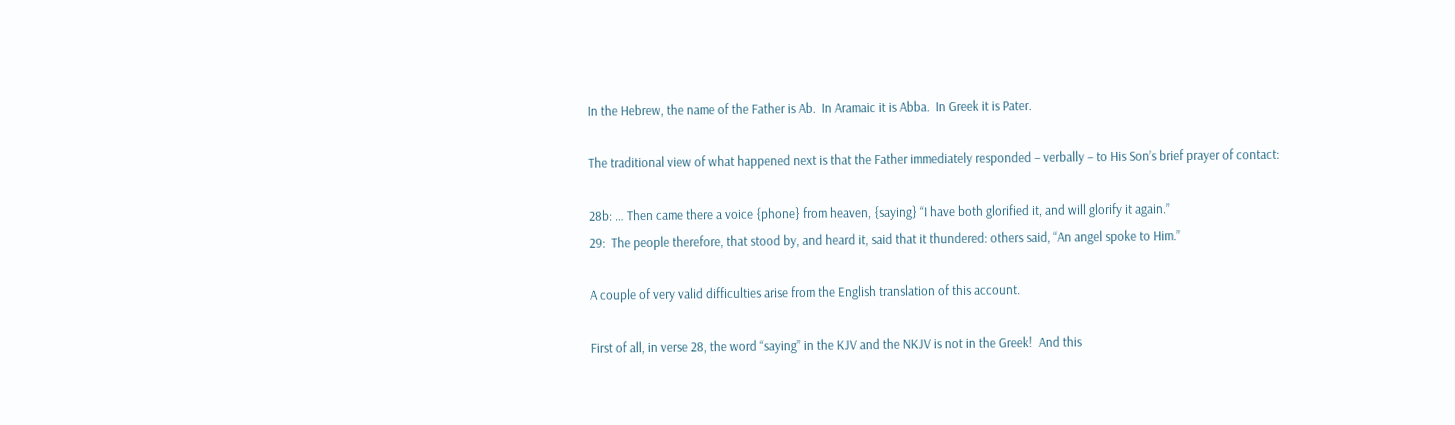In the Hebrew, the name of the Father is Ab.  In Aramaic it is Abba.  In Greek it is Pater.

The traditional view of what happened next is that the Father immediately responded – verbally – to His Son’s brief prayer of contact:

28b: … Then came there a voice {phone} from heaven, {saying} “I have both glorified it, and will glorify it again.”
29:  The people therefore, that stood by, and heard it, said that it thundered: others said, “An angel spoke to Him.”

A couple of very valid difficulties arise from the English translation of this account.

First of all, in verse 28, the word “saying” in the KJV and the NKJV is not in the Greek!  And this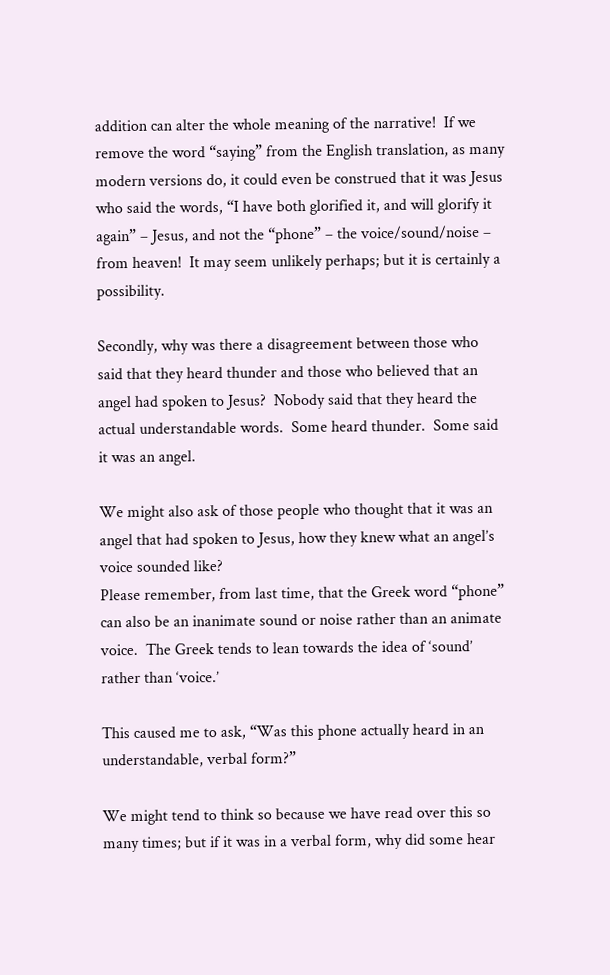addition can alter the whole meaning of the narrative!  If we remove the word “saying” from the English translation, as many modern versions do, it could even be construed that it was Jesus who said the words, “I have both glorified it, and will glorify it again” – Jesus, and not the “phone” – the voice/sound/noise – from heaven!  It may seem unlikely perhaps; but it is certainly a possibility.

Secondly, why was there a disagreement between those who said that they heard thunder and those who believed that an angel had spoken to Jesus?  Nobody said that they heard the actual understandable words.  Some heard thunder.  Some said it was an angel.

We might also ask of those people who thought that it was an angel that had spoken to Jesus, how they knew what an angel’s voice sounded like?
Please remember, from last time, that the Greek word “phone” can also be an inanimate sound or noise rather than an animate voice.  The Greek tends to lean towards the idea of ‘sound’ rather than ‘voice.’

This caused me to ask, “Was this phone actually heard in an understandable, verbal form?”

We might tend to think so because we have read over this so many times; but if it was in a verbal form, why did some hear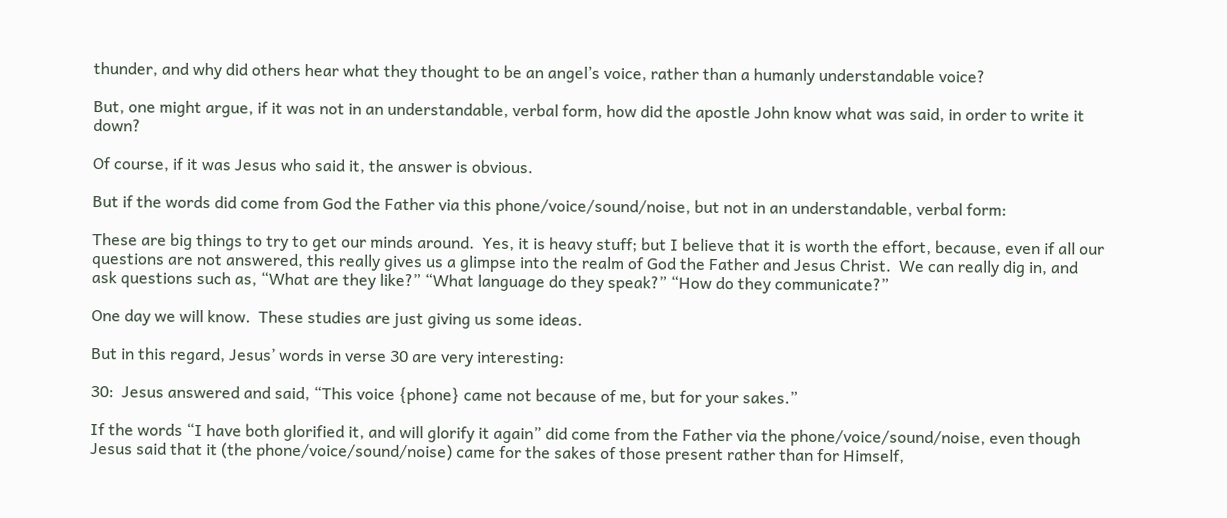thunder, and why did others hear what they thought to be an angel’s voice, rather than a humanly understandable voice?

But, one might argue, if it was not in an understandable, verbal form, how did the apostle John know what was said, in order to write it down?

Of course, if it was Jesus who said it, the answer is obvious.

But if the words did come from God the Father via this phone/voice/sound/noise, but not in an understandable, verbal form:

These are big things to try to get our minds around.  Yes, it is heavy stuff; but I believe that it is worth the effort, because, even if all our questions are not answered, this really gives us a glimpse into the realm of God the Father and Jesus Christ.  We can really dig in, and ask questions such as, “What are they like?” “What language do they speak?” “How do they communicate?”

One day we will know.  These studies are just giving us some ideas.

But in this regard, Jesus’ words in verse 30 are very interesting:

30:  Jesus answered and said, “This voice {phone} came not because of me, but for your sakes.”

If the words “I have both glorified it, and will glorify it again” did come from the Father via the phone/voice/sound/noise, even though Jesus said that it (the phone/voice/sound/noise) came for the sakes of those present rather than for Himself,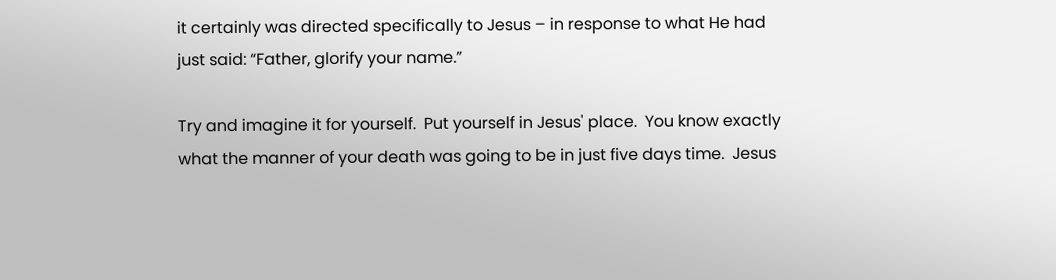it certainly was directed specifically to Jesus – in response to what He had just said: “Father, glorify your name.”

Try and imagine it for yourself.  Put yourself in Jesus' place.  You know exactly what the manner of your death was going to be in just five days time.  Jesus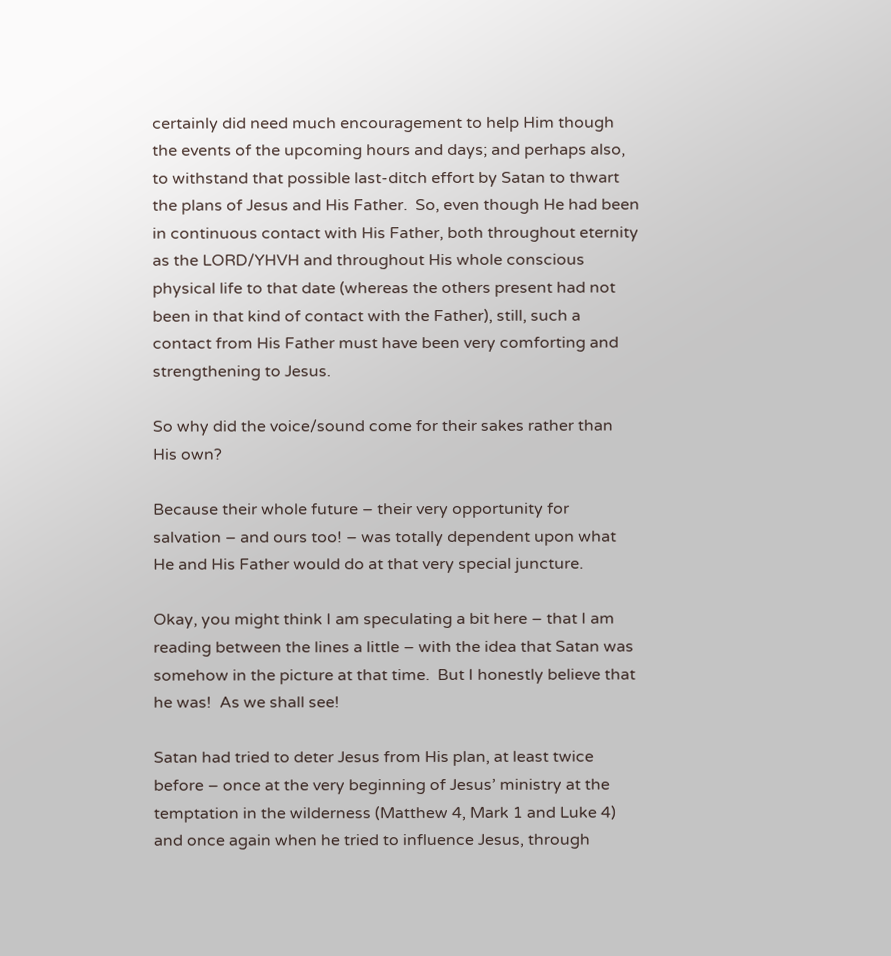certainly did need much encouragement to help Him though the events of the upcoming hours and days; and perhaps also, to withstand that possible last-ditch effort by Satan to thwart the plans of Jesus and His Father.  So, even though He had been in continuous contact with His Father, both throughout eternity as the LORD/YHVH and throughout His whole conscious physical life to that date (whereas the others present had not been in that kind of contact with the Father), still, such a contact from His Father must have been very comforting and strengthening to Jesus.

So why did the voice/sound come for their sakes rather than His own?

Because their whole future – their very opportunity for salvation – and ours too! – was totally dependent upon what He and His Father would do at that very special juncture.

Okay, you might think I am speculating a bit here – that I am reading between the lines a little – with the idea that Satan was somehow in the picture at that time.  But I honestly believe that he was!  As we shall see!

Satan had tried to deter Jesus from His plan, at least twice before – once at the very beginning of Jesus’ ministry at the temptation in the wilderness (Matthew 4, Mark 1 and Luke 4) and once again when he tried to influence Jesus, through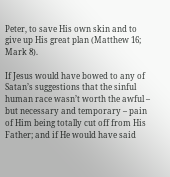Peter, to save His own skin and to give up His great plan (Matthew 16; Mark 8).

If Jesus would have bowed to any of Satan’s suggestions that the sinful human race wasn’t worth the awful – but necessary and temporary – pain of Him being totally cut off from His Father; and if He would have said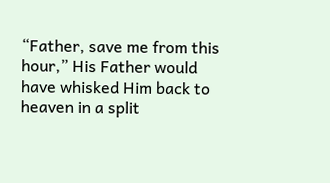“Father, save me from this hour,” His Father would have whisked Him back to heaven in a split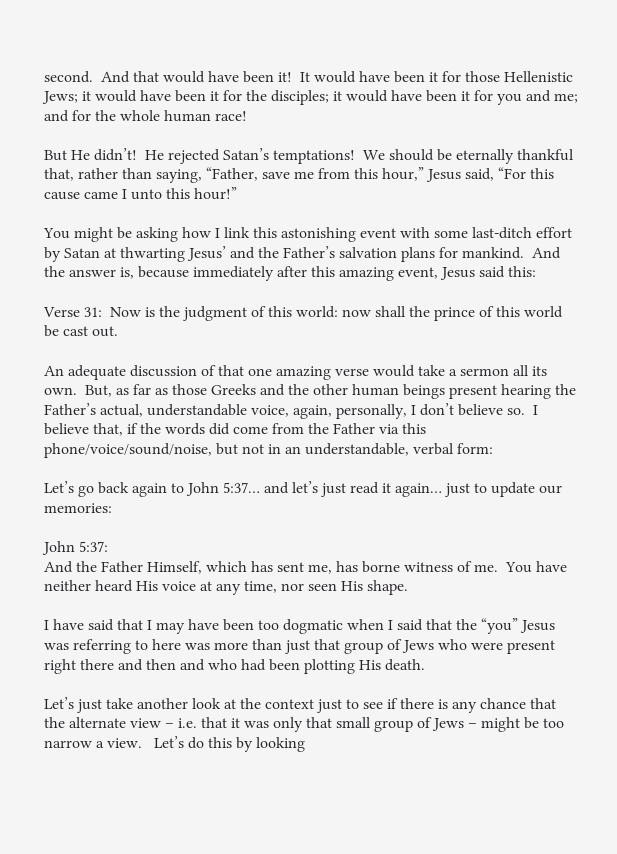second.  And that would have been it!  It would have been it for those Hellenistic Jews; it would have been it for the disciples; it would have been it for you and me; and for the whole human race!

But He didn’t!  He rejected Satan’s temptations!  We should be eternally thankful that, rather than saying, “Father, save me from this hour,” Jesus said, “For this cause came I unto this hour!”

You might be asking how I link this astonishing event with some last-ditch effort by Satan at thwarting Jesus’ and the Father’s salvation plans for mankind.  And the answer is, because immediately after this amazing event, Jesus said this:

Verse 31:  Now is the judgment of this world: now shall the prince of this world be cast out.

An adequate discussion of that one amazing verse would take a sermon all its own.  But, as far as those Greeks and the other human beings present hearing the Father’s actual, understandable voice, again, personally, I don’t believe so.  I believe that, if the words did come from the Father via this phone/voice/sound/noise, but not in an understandable, verbal form:

Let’s go back again to John 5:37… and let’s just read it again… just to update our memories:

John 5:37:
And the Father Himself, which has sent me, has borne witness of me.  You have neither heard His voice at any time, nor seen His shape.

I have said that I may have been too dogmatic when I said that the “you” Jesus was referring to here was more than just that group of Jews who were present right there and then and who had been plotting His death.

Let’s just take another look at the context just to see if there is any chance that the alternate view – i.e. that it was only that small group of Jews – might be too narrow a view.   Let’s do this by looking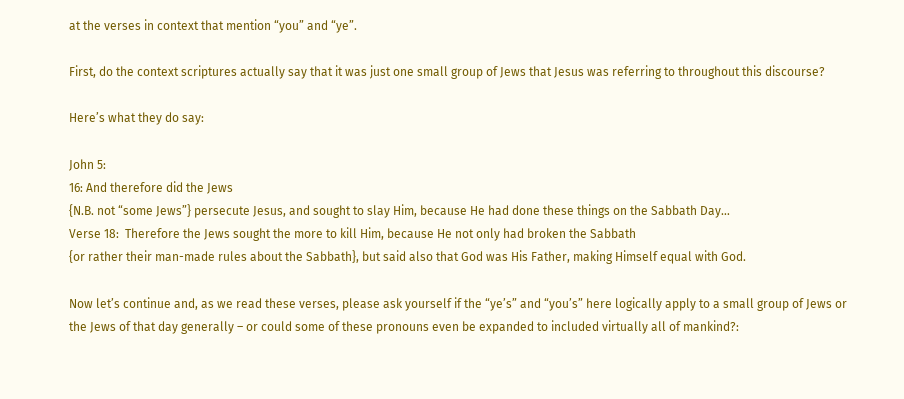at the verses in context that mention “you” and “ye”.

First, do the context scriptures actually say that it was just one small group of Jews that Jesus was referring to throughout this discourse?

Here’s what they do say:

John 5:
16: And therefore did the Jews
{N.B. not “some Jews”} persecute Jesus, and sought to slay Him, because He had done these things on the Sabbath Day…
Verse 18:  Therefore the Jews sought the more to kill Him, because He not only had broken the Sabbath
{or rather their man-made rules about the Sabbath}, but said also that God was His Father, making Himself equal with God.

Now let’s continue and, as we read these verses, please ask yourself if the “ye’s” and “you’s” here logically apply to a small group of Jews or the Jews of that day generally – or could some of these pronouns even be expanded to included virtually all of mankind?: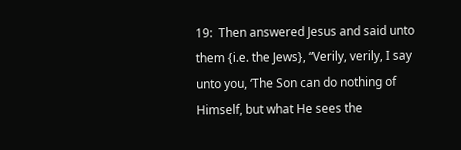19:  Then answered Jesus and said unto them {i.e. the Jews}, “Verily, verily, I say unto you, ‘The Son can do nothing of Himself, but what He sees the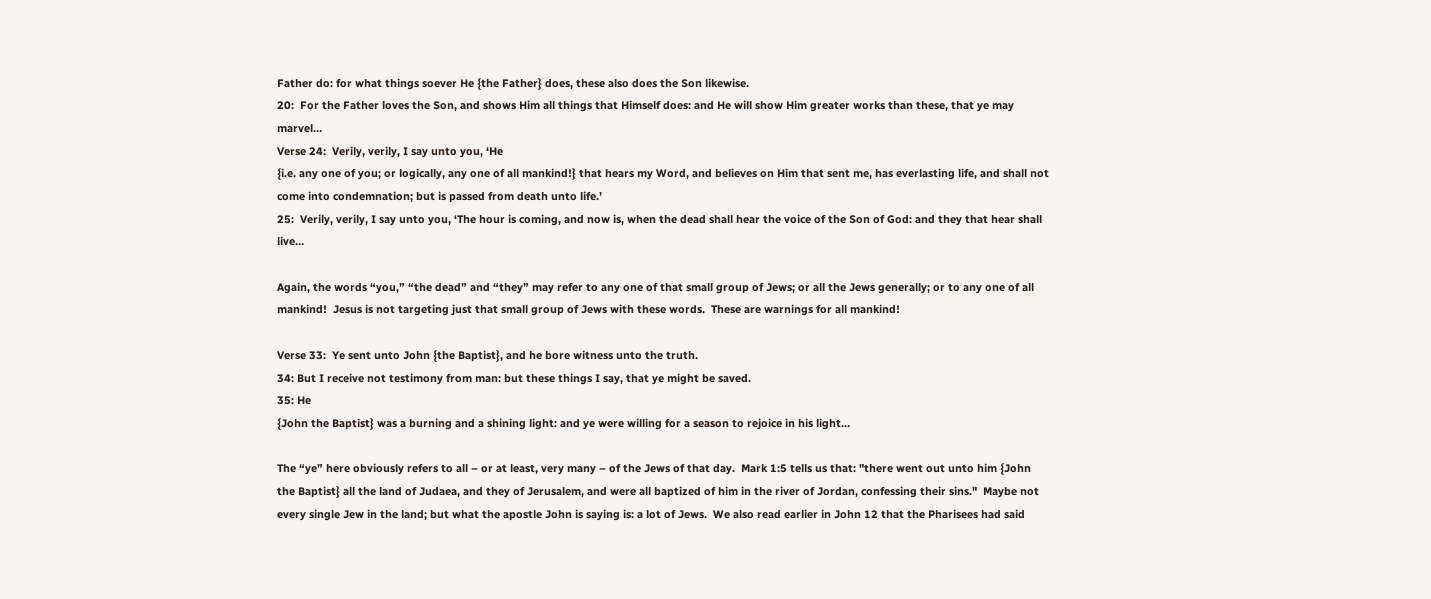Father do: for what things soever He {the Father} does, these also does the Son likewise.
20:  For the Father loves the Son, and shows Him all things that Himself does: and He will show Him greater works than these, that ye may marvel…
Verse 24:  Verily, verily, I say unto you, ‘He
{i.e. any one of you; or logically, any one of all mankind!} that hears my Word, and believes on Him that sent me, has everlasting life, and shall not come into condemnation; but is passed from death unto life.’
25:  Verily, verily, I say unto you, ‘The hour is coming, and now is, when the dead shall hear the voice of the Son of God: and they that hear shall live…

Again, the words “you,” “the dead” and “they” may refer to any one of that small group of Jews; or all the Jews generally; or to any one of all mankind!  Jesus is not targeting just that small group of Jews with these words.  These are warnings for all mankind!

Verse 33:  Ye sent unto John {the Baptist}, and he bore witness unto the truth.
34: But I receive not testimony from man: but these things I say, that ye might be saved.
35: He
{John the Baptist} was a burning and a shining light: and ye were willing for a season to rejoice in his light…

The “ye” here obviously refers to all – or at least, very many – of the Jews of that day.  Mark 1:5 tells us that: "there went out unto him {John the Baptist} all the land of Judaea, and they of Jerusalem, and were all baptized of him in the river of Jordan, confessing their sins."  Maybe not every single Jew in the land; but what the apostle John is saying is: a lot of Jews.  We also read earlier in John 12 that the Pharisees had said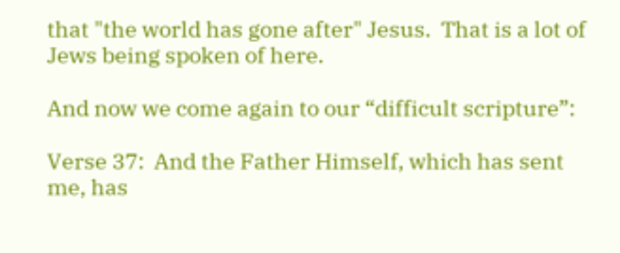that "the world has gone after" Jesus.  That is a lot of Jews being spoken of here.

And now we come again to our “difficult scripture”:

Verse 37:  And the Father Himself, which has sent me, has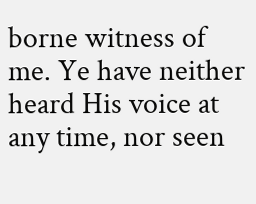borne witness of me. Ye have neither heard His voice at any time, nor seen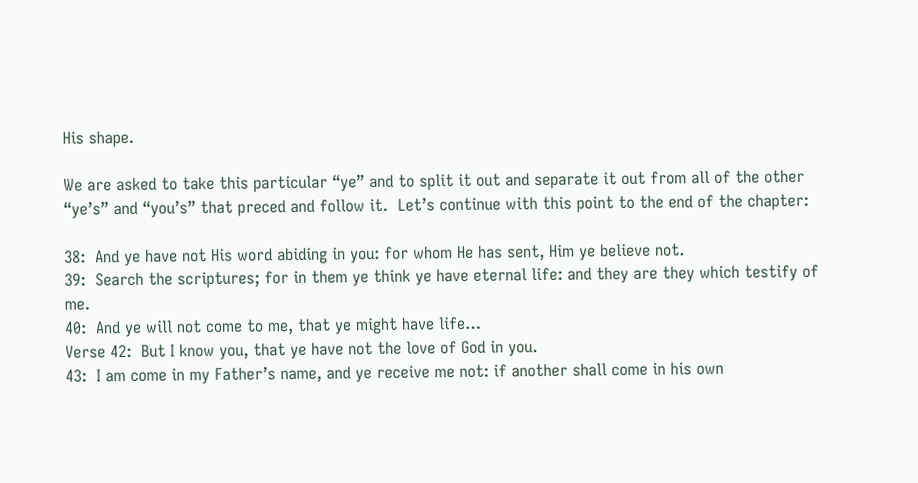His shape.

We are asked to take this particular “ye” and to split it out and separate it out from all of the other “ye’s” and “you’s” that preced and follow it.  Let’s continue with this point to the end of the chapter:

38:  And ye have not His word abiding in you: for whom He has sent, Him ye believe not.
39:  Search the scriptures; for in them ye think ye have eternal life: and they are they which testify of me.
40:  And ye will not come to me, that ye might have life…
Verse 42:  But I know you, that ye have not the love of God in you.
43:  I am come in my Father’s name, and ye receive me not: if another shall come in his own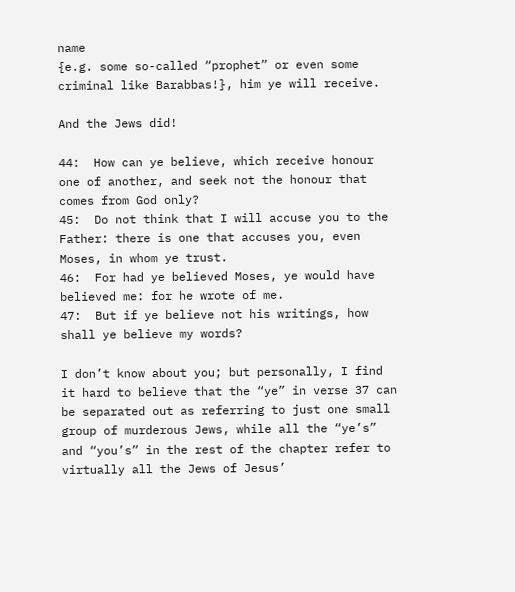name
{e.g. some so-called “prophet” or even some criminal like Barabbas!}, him ye will receive.

And the Jews did!

44:  How can ye believe, which receive honour one of another, and seek not the honour that comes from God only?
45:  Do not think that I will accuse you to the Father: there is one that accuses you, even Moses, in whom ye trust.
46:  For had ye believed Moses, ye would have believed me: for he wrote of me.
47:  But if ye believe not his writings, how shall ye believe my words?

I don’t know about you; but personally, I find it hard to believe that the “ye” in verse 37 can be separated out as referring to just one small group of murderous Jews, while all the “ye’s” and “you’s” in the rest of the chapter refer to virtually all the Jews of Jesus’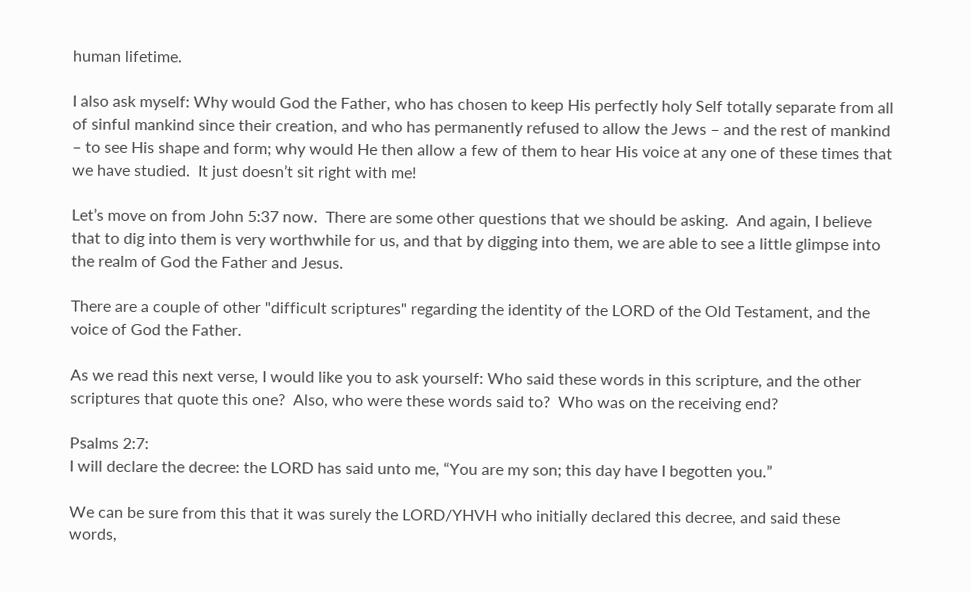human lifetime.

I also ask myself: Why would God the Father, who has chosen to keep His perfectly holy Self totally separate from all of sinful mankind since their creation, and who has permanently refused to allow the Jews – and the rest of mankind – to see His shape and form; why would He then allow a few of them to hear His voice at any one of these times that we have studied.  It just doesn’t sit right with me!

Let’s move on from John 5:37 now.  There are some other questions that we should be asking.  And again, I believe that to dig into them is very worthwhile for us, and that by digging into them, we are able to see a little glimpse into the realm of God the Father and Jesus.

There are a couple of other "difficult scriptures" regarding the identity of the LORD of the Old Testament, and the voice of God the Father.

As we read this next verse, I would like you to ask yourself: Who said these words in this scripture, and the other scriptures that quote this one?  Also, who were these words said to?  Who was on the receiving end?

Psalms 2:7:
I will declare the decree: the LORD has said unto me, “You are my son; this day have I begotten you.”

We can be sure from this that it was surely the LORD/YHVH who initially declared this decree, and said these words,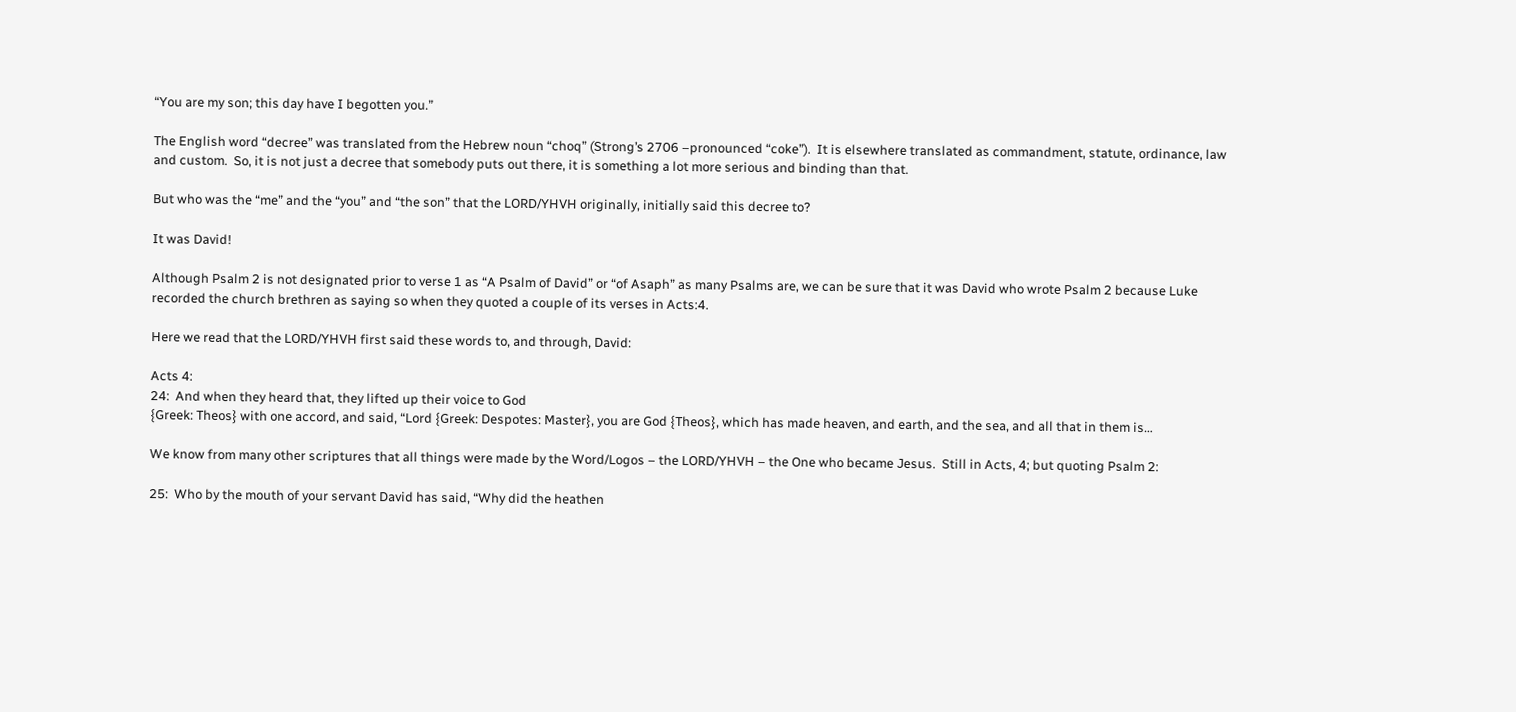“You are my son; this day have I begotten you.”

The English word “decree” was translated from the Hebrew noun “choq” (Strong’s 2706 –pronounced “coke”).  It is elsewhere translated as commandment, statute, ordinance, law and custom.  So, it is not just a decree that somebody puts out there, it is something a lot more serious and binding than that.

But who was the “me” and the “you” and “the son” that the LORD/YHVH originally, initially said this decree to?

It was David!

Although Psalm 2 is not designated prior to verse 1 as “A Psalm of David” or “of Asaph” as many Psalms are, we can be sure that it was David who wrote Psalm 2 because Luke recorded the church brethren as saying so when they quoted a couple of its verses in Acts:4.

Here we read that the LORD/YHVH first said these words to, and through, David:

Acts 4:
24:  And when they heard that, they lifted up their voice to God
{Greek: Theos} with one accord, and said, “Lord {Greek: Despotes: Master}, you are God {Theos}, which has made heaven, and earth, and the sea, and all that in them is…

We know from many other scriptures that all things were made by the Word/Logos – the LORD/YHVH – the One who became Jesus.  Still in Acts, 4; but quoting Psalm 2:

25:  Who by the mouth of your servant David has said, “Why did the heathen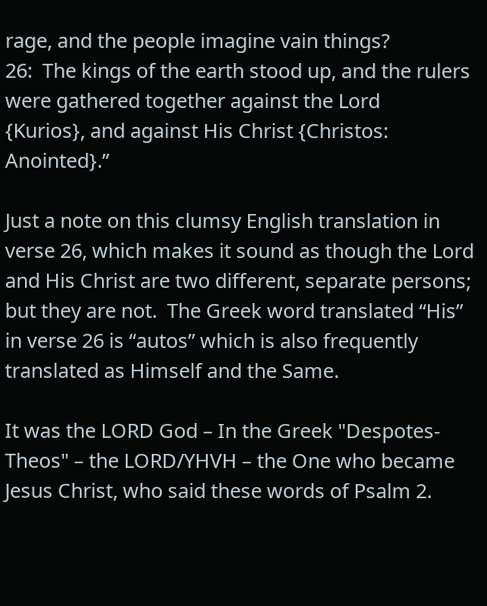rage, and the people imagine vain things?
26:  The kings of the earth stood up, and the rulers were gathered together against the Lord
{Kurios}, and against His Christ {Christos: Anointed}.”

Just a note on this clumsy English translation in verse 26, which makes it sound as though the Lord and His Christ are two different, separate persons; but they are not.  The Greek word translated “His” in verse 26 is “autos” which is also frequently translated as Himself and the Same.

It was the LORD God – In the Greek "Despotes-Theos" – the LORD/YHVH – the One who became Jesus Christ, who said these words of Psalm 2.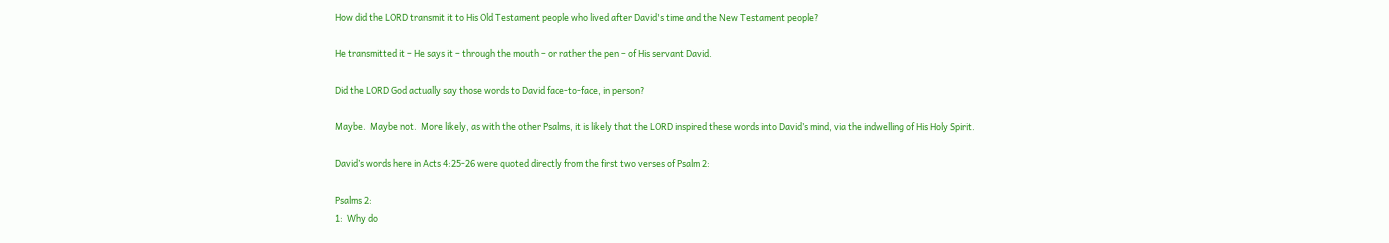How did the LORD transmit it to His Old Testament people who lived after David's time and the New Testament people?

He transmitted it – He says it – through the mouth – or rather the pen – of His servant David.

Did the LORD God actually say those words to David face-to-face, in person?

Maybe.  Maybe not.  More likely, as with the other Psalms, it is likely that the LORD inspired these words into David’s mind, via the indwelling of His Holy Spirit.

David’s words here in Acts 4:25-26 were quoted directly from the first two verses of Psalm 2:

Psalms 2:
1:  Why do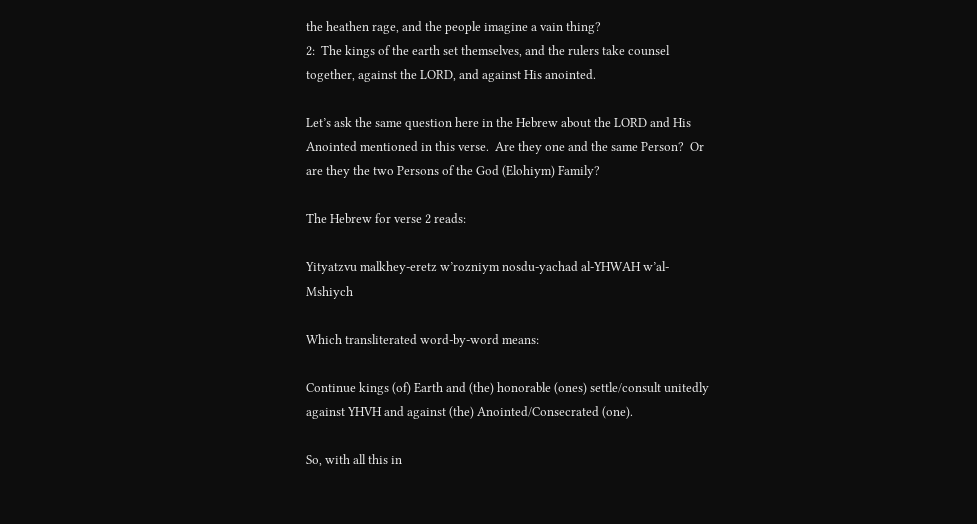the heathen rage, and the people imagine a vain thing?
2:  The kings of the earth set themselves, and the rulers take counsel together, against the LORD, and against His anointed.

Let’s ask the same question here in the Hebrew about the LORD and His Anointed mentioned in this verse.  Are they one and the same Person?  Or are they the two Persons of the God (Elohiym) Family?

The Hebrew for verse 2 reads:

Yityatzvu malkhey-eretz w’rozniym nosdu-yachad al-YHWAH w’al-Mshiych

Which transliterated word-by-word means:

Continue kings (of) Earth and (the) honorable (ones) settle/consult unitedly against YHVH and against (the) Anointed/Consecrated (one).

So, with all this in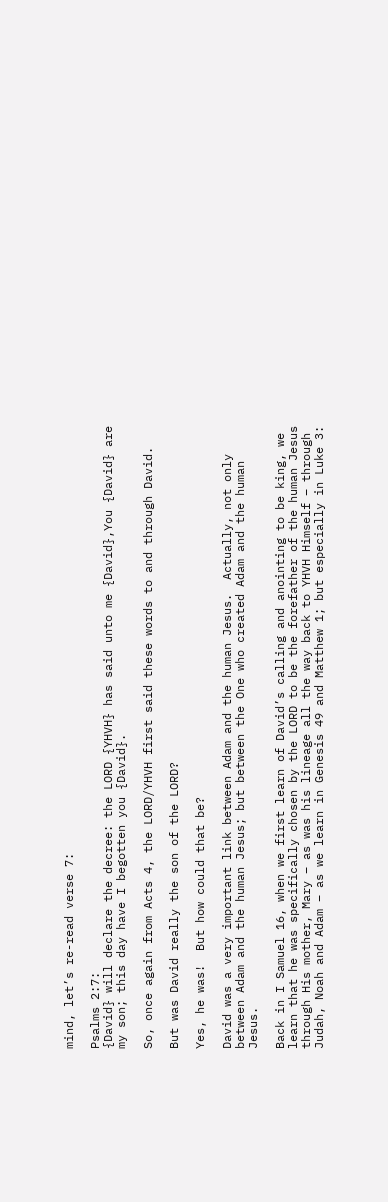mind, let’s re-read verse 7:

Psalms 2:7:
{David} will declare the decree: the LORD {YHVH} has said unto me {David},You {David} are my son; this day have I begotten you {David}.

So, once again from Acts 4, the LORD/YHVH first said these words to and through David.

But was David really the son of the LORD?

Yes, he was!  But how could that be?

David was a very important link between Adam and the human Jesus.  Actually, not only between Adam and the human Jesus; but between the One who created Adam and the human Jesus.

Back in I Samuel 16, when we first learn of David’s calling and anointing to be king, we learn that he was specifically chosen by the LORD to be the forefather of the human Jesus through His mother, Mary – as was his lineage all the way back to YHVH Himself – through Judah, Noah and Adam – as we learn in Genesis 49 and Matthew 1; but especially in Luke 3: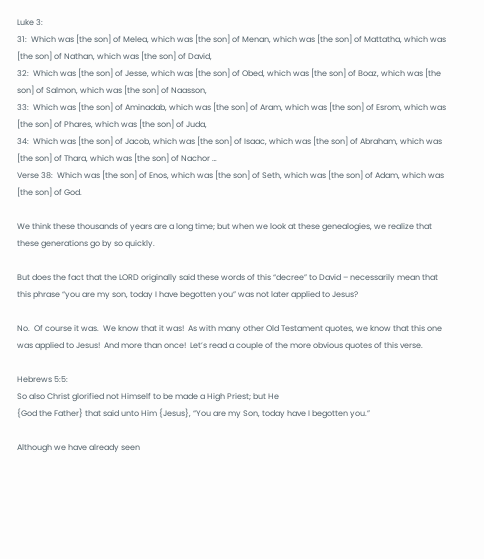Luke 3:
31:  Which was [the son] of Melea, which was [the son] of Menan, which was [the son] of Mattatha, which was [the son] of Nathan, which was [the son] of David,
32:  Which was [the son] of Jesse, which was [the son] of Obed, which was [the son] of Boaz, which was [the son] of Salmon, which was [the son] of Naasson,
33:  Which was [the son] of Aminadab, which was [the son] of Aram, which was [the son] of Esrom, which was [the son] of Phares, which was [the son] of Juda,
34:  Which was [the son] of Jacob, which was [the son] of Isaac, which was [the son] of Abraham, which was [the son] of Thara, which was [the son] of Nachor …
Verse 38:  Which was [the son] of Enos, which was [the son] of Seth, which was [the son] of Adam, which was [the son] of God.

We think these thousands of years are a long time; but when we look at these genealogies, we realize that these generations go by so quickly.

But does the fact that the LORD originally said these words of this “decree” to David – necessarily mean that this phrase “you are my son, today I have begotten you” was not later applied to Jesus?

No.  Of course it was.  We know that it was!  As with many other Old Testament quotes, we know that this one was applied to Jesus!  And more than once!  Let’s read a couple of the more obvious quotes of this verse.

Hebrews 5:5:
So also Christ glorified not Himself to be made a High Priest; but He
{God the Father} that said unto Him {Jesus}, “You are my Son, today have I begotten you.”

Although we have already seen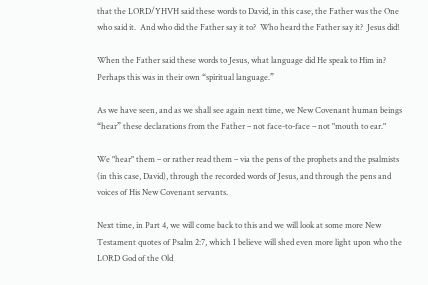that the LORD/YHVH said these words to David, in this case, the Father was the One who said it.  And who did the Father say it to?  Who heard the Father say it?  Jesus did!

When the Father said these words to Jesus, what language did He speak to Him in?  Perhaps this was in their own “spiritual language.”

As we have seen, and as we shall see again next time, we New Covenant human beings “hear” these declarations from the Father – not face-to-face – not "mouth to ear."

We "hear" them – or rather read them – via the pens of the prophets and the psalmists (in this case, David), through the recorded words of Jesus, and through the pens and voices of His New Covenant servants.

Next time, in Part 4, we will come back to this and we will look at some more New Testament quotes of Psalm 2:7, which I believe will shed even more light upon who the LORD God of the Old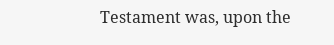Testament was, upon the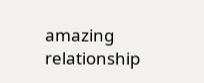amazing relationship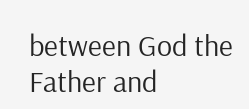between God the Father and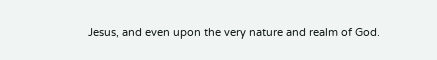Jesus, and even upon the very nature and realm of God.